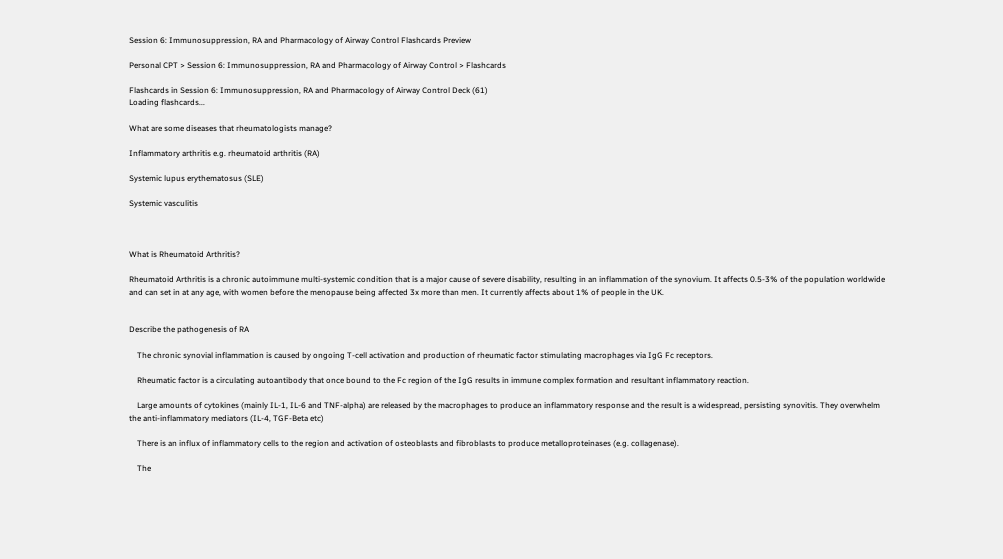Session 6: Immunosuppression, RA and Pharmacology of Airway Control Flashcards Preview

Personal CPT > Session 6: Immunosuppression, RA and Pharmacology of Airway Control > Flashcards

Flashcards in Session 6: Immunosuppression, RA and Pharmacology of Airway Control Deck (61)
Loading flashcards...

What are some diseases that rheumatologists manage?

Inflammatory arthritis e.g. rheumatoid arthritis (RA)

Systemic lupus erythematosus (SLE)

Systemic vasculitis



What is Rheumatoid Arthritis?

Rheumatoid Arthritis is a chronic autoimmune multi-systemic condition that is a major cause of severe disability, resulting in an inflammation of the synovium. It affects 0.5-3% of the population worldwide and can set in at any age, with women before the menopause being affected 3x more than men. It currently affects about 1% of people in the UK.


Describe the pathogenesis of RA

    The chronic synovial inflammation is caused by ongoing T-cell activation and production of rheumatic factor stimulating macrophages via IgG Fc receptors.

    Rheumatic factor is a circulating autoantibody that once bound to the Fc region of the IgG results in immune complex formation and resultant inflammatory reaction.

    Large amounts of cytokines (mainly IL-1, IL-6 and TNF-alpha) are released by the macrophages to produce an inflammatory response and the result is a widespread, persisting synovitis. They overwhelm the anti-inflammatory mediators (IL-4, TGF-Beta etc)

    There is an influx of inflammatory cells to the region and activation of osteoblasts and fibroblasts to produce metalloproteinases (e.g. collagenase).

    The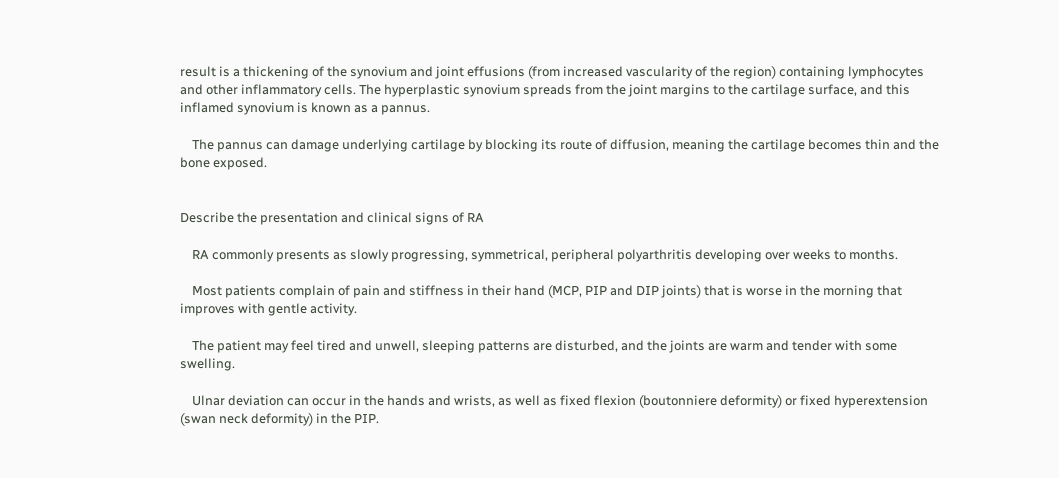result is a thickening of the synovium and joint effusions (from increased vascularity of the region) containing lymphocytes and other inflammatory cells. The hyperplastic synovium spreads from the joint margins to the cartilage surface, and this inflamed synovium is known as a pannus.

    The pannus can damage underlying cartilage by blocking its route of diffusion, meaning the cartilage becomes thin and the bone exposed.


Describe the presentation and clinical signs of RA

    RA commonly presents as slowly progressing, symmetrical, peripheral polyarthritis developing over weeks to months.

    Most patients complain of pain and stiffness in their hand (MCP, PIP and DIP joints) that is worse in the morning that improves with gentle activity.

    The patient may feel tired and unwell, sleeping patterns are disturbed, and the joints are warm and tender with some swelling.

    Ulnar deviation can occur in the hands and wrists, as well as fixed flexion (boutonniere deformity) or fixed hyperextension (swan neck deformity) in the PIP.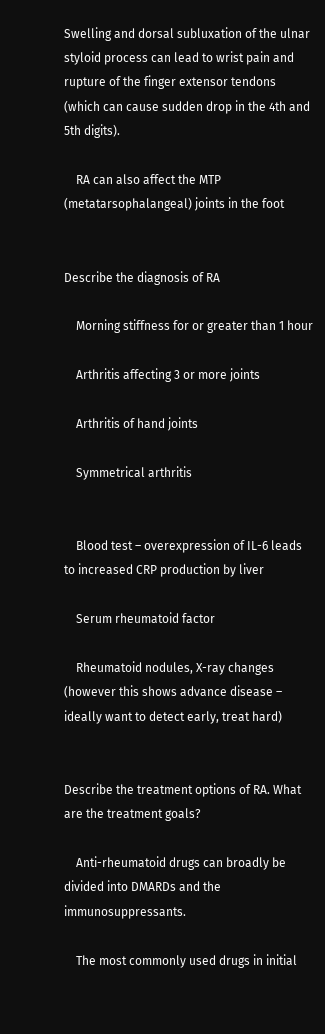Swelling and dorsal subluxation of the ulnar styloid process can lead to wrist pain and rupture of the finger extensor tendons (which can cause sudden drop in the 4th and 5th digits).

    RA can also affect the MTP (metatarsophalangeal) joints in the foot


Describe the diagnosis of RA

    Morning stiffness for or greater than 1 hour

    Arthritis affecting 3 or more joints

    Arthritis of hand joints

    Symmetrical arthritis


    Blood test – overexpression of IL-6 leads to increased CRP production by liver

    Serum rheumatoid factor

    Rheumatoid nodules, X-ray changes (however this shows advance disease – ideally want to detect early, treat hard)


Describe the treatment options of RA. What are the treatment goals?

    Anti-rheumatoid drugs can broadly be divided into DMARDs and the immunosuppressants.

    The most commonly used drugs in initial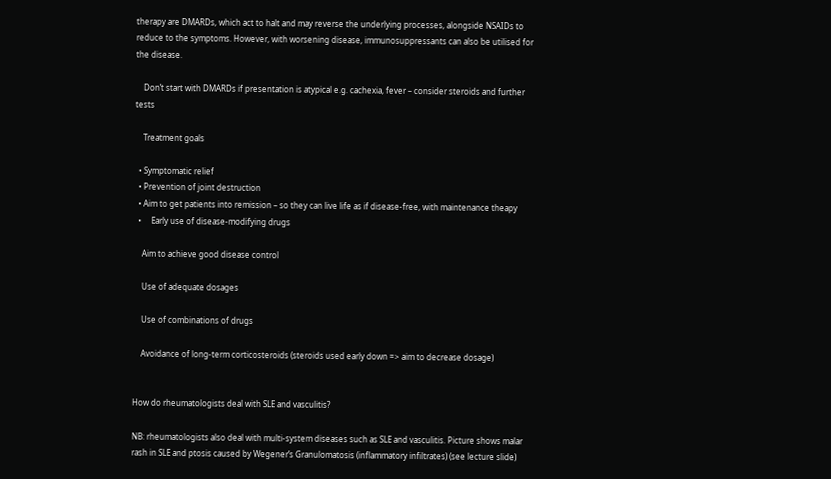therapy are DMARDs, which act to halt and may reverse the underlying processes, alongside NSAIDs to reduce to the symptoms. However, with worsening disease, immunosuppressants can also be utilised for the disease.

    Don’t start with DMARDs if presentation is atypical e.g. cachexia, fever – consider steroids and further tests

    Treatment goals

  • Symptomatic relief
  • Prevention of joint destruction
  • Aim to get patients into remission – so they can live life as if disease-free, with maintenance theapy
  •     Early use of disease-modifying drugs

    Aim to achieve good disease control

    Use of adequate dosages

    Use of combinations of drugs

    Avoidance of long-term corticosteroids (steroids used early down => aim to decrease dosage)


How do rheumatologists deal with SLE and vasculitis?

NB: rheumatologists also deal with multi-system diseases such as SLE and vasculitis. Picture shows malar rash in SLE and ptosis caused by Wegener’s Granulomatosis (inflammatory infiltrates) (see lecture slide)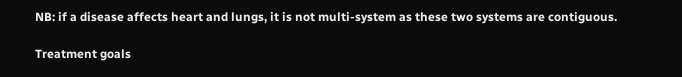NB: if a disease affects heart and lungs, it is not multi-system as these two systems are contiguous.

Treatment goals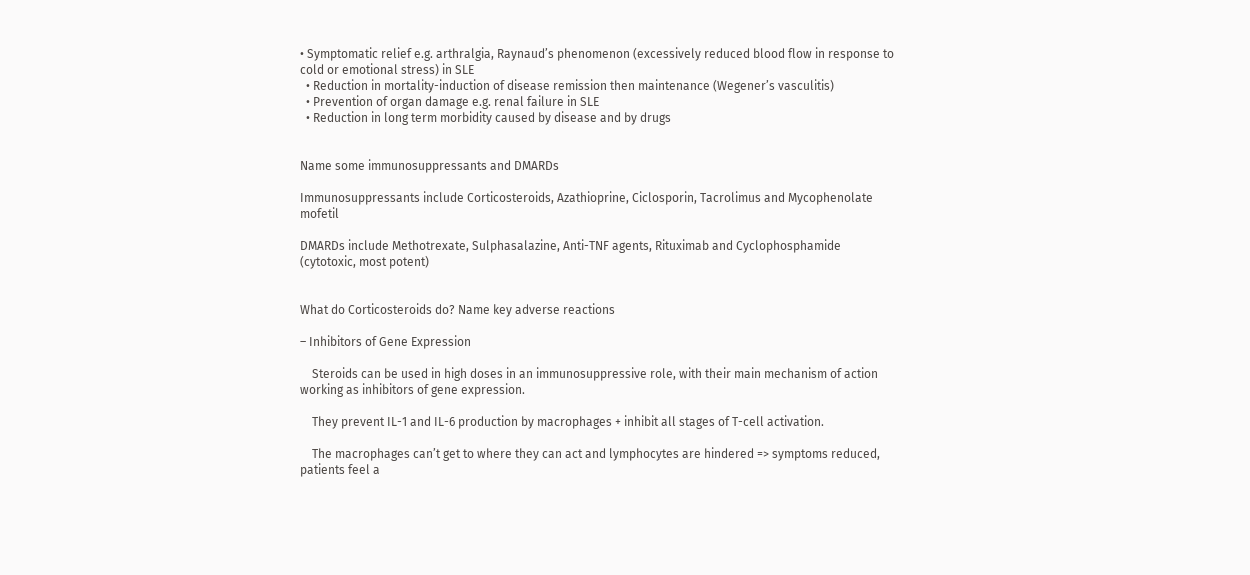• Symptomatic relief e.g. arthralgia, Raynaud’s phenomenon (excessively reduced blood flow in response to cold or emotional stress) in SLE
  • Reduction in mortality-induction of disease remission then maintenance (Wegener’s vasculitis)
  • Prevention of organ damage e.g. renal failure in SLE
  • Reduction in long term morbidity caused by disease and by drugs


Name some immunosuppressants and DMARDs

Immunosuppressants include Corticosteroids, Azathioprine, Ciclosporin, Tacrolimus and Mycophenolate mofetil

DMARDs include Methotrexate, Sulphasalazine, Anti-TNF agents, Rituximab and Cyclophosphamide (cytotoxic, most potent)


What do Corticosteroids do? Name key adverse reactions

– Inhibitors of Gene Expression

    Steroids can be used in high doses in an immunosuppressive role, with their main mechanism of action working as inhibitors of gene expression.

    They prevent IL-1 and IL-6 production by macrophages + inhibit all stages of T-cell activation.

    The macrophages can’t get to where they can act and lymphocytes are hindered => symptoms reduced, patients feel a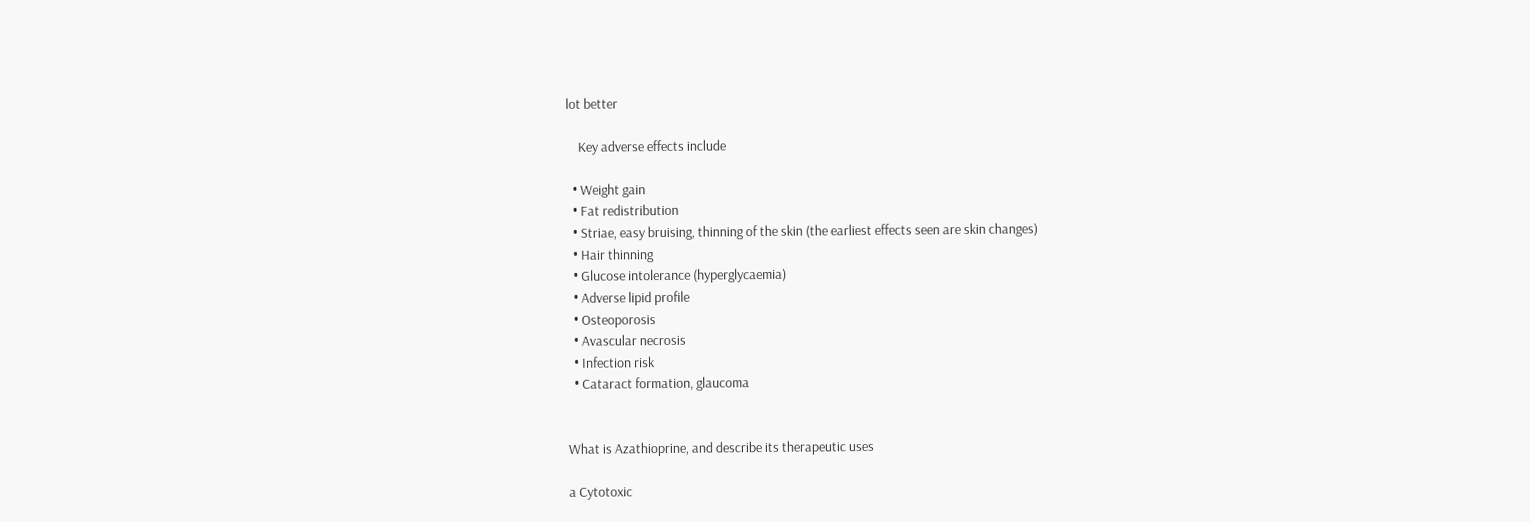lot better

    Key adverse effects include

  • Weight gain
  • Fat redistribution
  • Striae, easy bruising, thinning of the skin (the earliest effects seen are skin changes)
  • Hair thinning
  • Glucose intolerance (hyperglycaemia)
  • Adverse lipid profile
  • Osteoporosis
  • Avascular necrosis
  • Infection risk
  • Cataract formation, glaucoma


What is Azathioprine, and describe its therapeutic uses

a Cytotoxic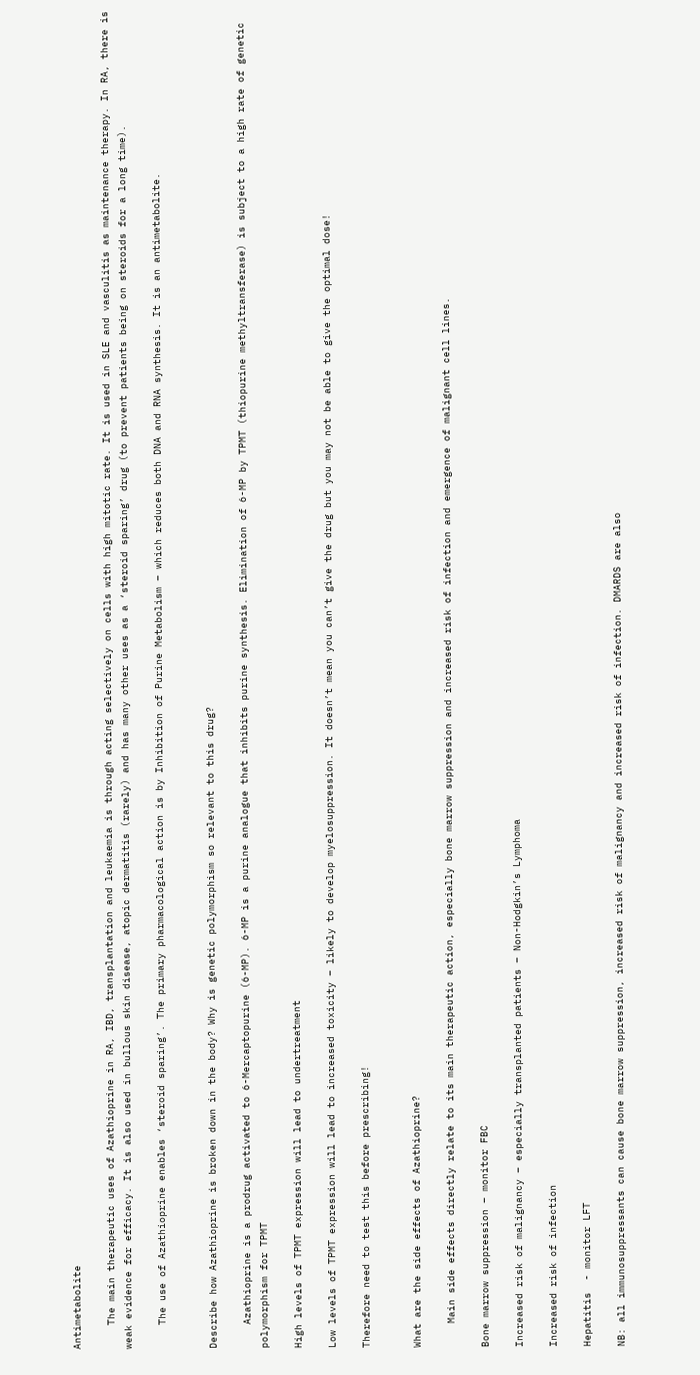Antimetabolite

    The main therapeutic uses of Azathioprine in RA, IBD, transplantation and leukaemia is through acting selectively on cells with high mitotic rate. It is used in SLE and vasculitis as maintenance therapy. In RA, there is weak evidence for efficacy. It is also used in bullous skin disease, atopic dermatitis (rarely) and has many other uses as a ‘steroid sparing’ drug (to prevent patients being on steroids for a long time).

    The use of Azathioprine enables ‘steroid sparing’. The primary pharmacological action is by Inhibition of Purine Metabolism – which reduces both DNA and RNA synthesis. It is an antimetabolite.


Describe how Azathioprine is broken down in the body? Why is genetic polymorphism so relevant to this drug?

    Azathioprine is a prodrug activated to 6-Mercaptopurine (6-MP). 6-MP is a purine analogue that inhibits purine synthesis. Elimination of 6-MP by TPMT (thiopurine methyltransferase) is subject to a high rate of genetic polymorphism for TPMT

High levels of TPMT expression will lead to undertreatment

Low levels of TPMT expression will lead to increased toxicity – likely to develop myelosuppression. It doesn’t mean you can’t give the drug but you may not be able to give the optimal dose!

Therefore need to test this before prescribing!


What are the side effects of Azathioprine?

    Main side effects directly relate to its main therapeutic action, especially bone marrow suppression and increased risk of infection and emergence of malignant cell lines.

Bone marrow suppression – monitor FBC

Increased risk of malignancy – especially transplanted patients – Non-Hodgkin’s Lymphoma

Increased risk of infection

Hepatitis  - monitor LFT

NB: all immunosuppressants can cause bone marrow suppression, increased risk of malignancy and increased risk of infection. DMARDS are also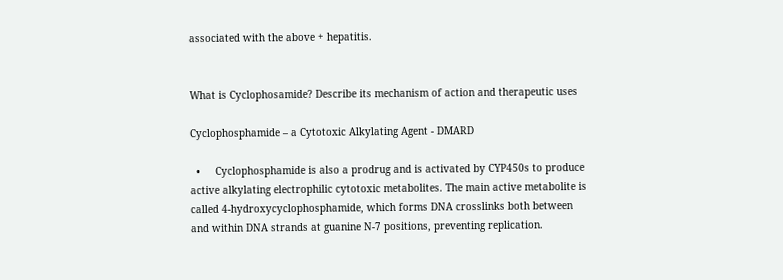associated with the above + hepatitis.


What is Cyclophosamide? Describe its mechanism of action and therapeutic uses

Cyclophosphamide – a Cytotoxic Alkylating Agent - DMARD

  •     Cyclophosphamide is also a prodrug and is activated by CYP450s to produce active alkylating electrophilic cytotoxic metabolites. The main active metabolite is called 4-hydroxycyclophosphamide, which forms DNA crosslinks both between and within DNA strands at guanine N-7 positions, preventing replication.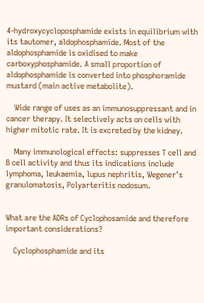4-hydroxycycloposphamide exists in equilibrium with its tautomer, aldophosphamide. Most of the aldophosphamide is oxidised to make carboxyphosphamide. A small proportion of aldophosphamide is converted into phosphoramide mustard (main active metabolite).

    Wide range of uses as an immunosuppressant and in cancer therapy. It selectively acts on cells with higher mitotic rate. It is excreted by the kidney.

    Many immunological effects: suppresses T cell and B cell activity and thus its indications include lymphoma, leukaemia, lupus nephritis, Wegener’s granulomatosis, Polyarteritis nodosum.


What are the ADRs of Cyclophosamide and therefore important considerations?

    Cyclophosphamide and its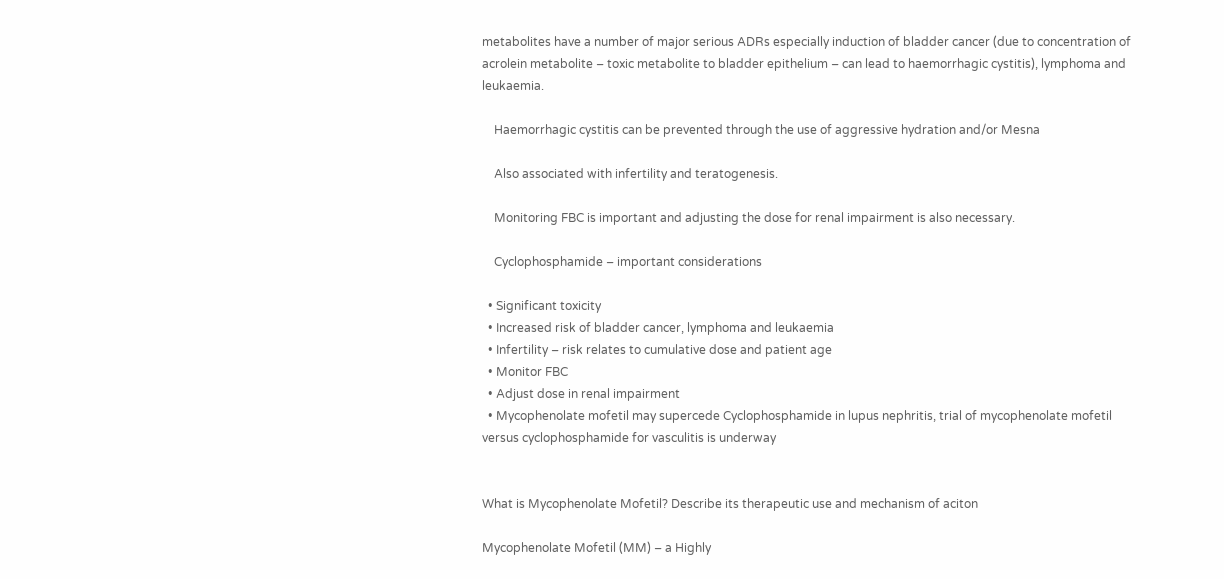metabolites have a number of major serious ADRs especially induction of bladder cancer (due to concentration of acrolein metabolite – toxic metabolite to bladder epithelium – can lead to haemorrhagic cystitis), lymphoma and leukaemia.

    Haemorrhagic cystitis can be prevented through the use of aggressive hydration and/or Mesna

    Also associated with infertility and teratogenesis.

    Monitoring FBC is important and adjusting the dose for renal impairment is also necessary.

    Cyclophosphamide – important considerations

  • Significant toxicity
  • Increased risk of bladder cancer, lymphoma and leukaemia
  • Infertility – risk relates to cumulative dose and patient age
  • Monitor FBC
  • Adjust dose in renal impairment
  • Mycophenolate mofetil may supercede Cyclophosphamide in lupus nephritis, trial of mycophenolate mofetil versus cyclophosphamide for vasculitis is underway


What is Mycophenolate Mofetil? Describe its therapeutic use and mechanism of aciton

Mycophenolate Mofetil (MM) – a Highly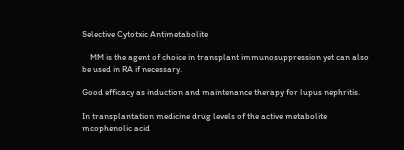Selective Cytotxic Antimetabolite

    MM is the agent of choice in transplant immunosuppression yet can also be used in RA if necessary.

Good efficacy as induction and maintenance therapy for lupus nephritis.

In transplantation medicine drug levels of the active metabolite mcophenolic acid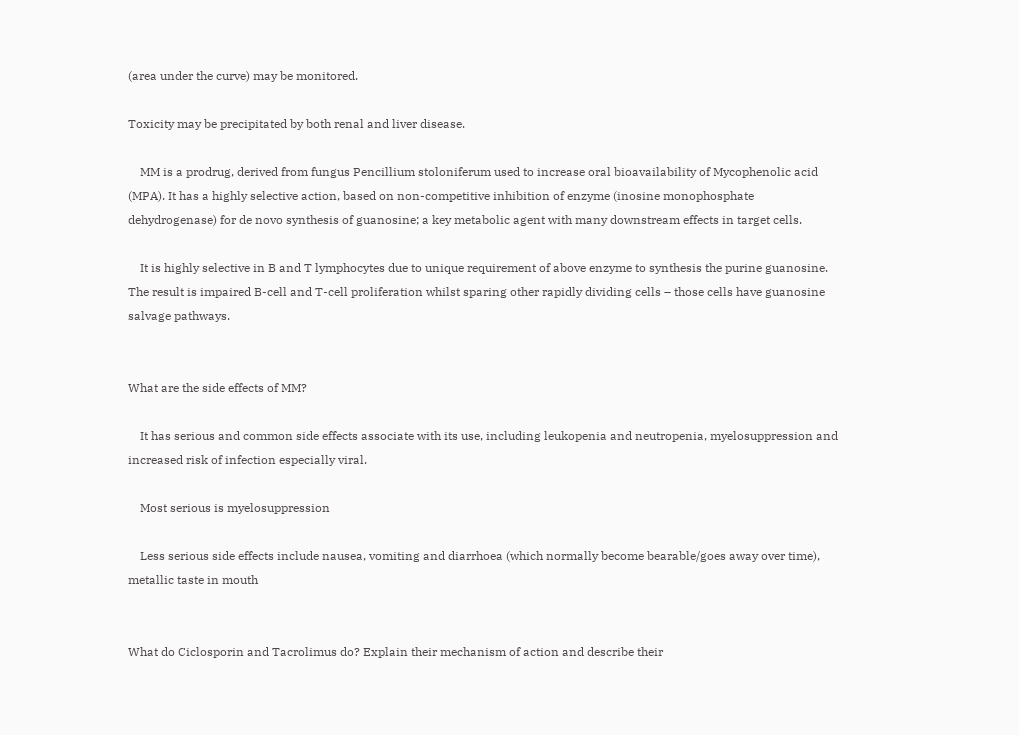(area under the curve) may be monitored.

Toxicity may be precipitated by both renal and liver disease.

    MM is a prodrug, derived from fungus Pencillium stoloniferum used to increase oral bioavailability of Mycophenolic acid (MPA). It has a highly selective action, based on non-competitive inhibition of enzyme (inosine monophosphate dehydrogenase) for de novo synthesis of guanosine; a key metabolic agent with many downstream effects in target cells.

    It is highly selective in B and T lymphocytes due to unique requirement of above enzyme to synthesis the purine guanosine. The result is impaired B-cell and T-cell proliferation whilst sparing other rapidly dividing cells – those cells have guanosine salvage pathways.


What are the side effects of MM?

    It has serious and common side effects associate with its use, including leukopenia and neutropenia, myelosuppression and increased risk of infection especially viral.

    Most serious is myelosuppression

    Less serious side effects include nausea, vomiting and diarrhoea (which normally become bearable/goes away over time), metallic taste in mouth


What do Ciclosporin and Tacrolimus do? Explain their mechanism of action and describe their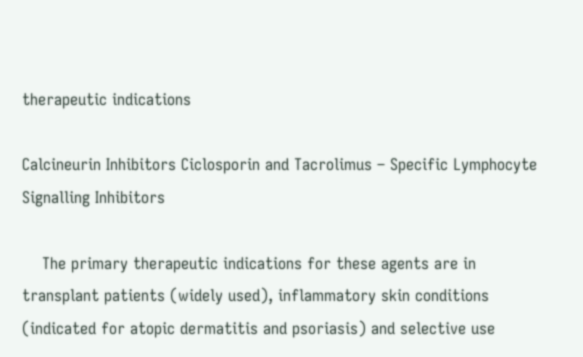therapeutic indications

Calcineurin Inhibitors Ciclosporin and Tacrolimus – Specific Lymphocyte Signalling Inhibitors

    The primary therapeutic indications for these agents are in transplant patients (widely used), inflammatory skin conditions (indicated for atopic dermatitis and psoriasis) and selective use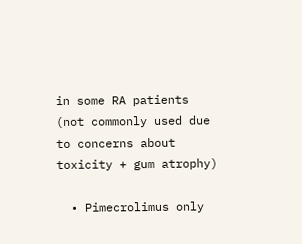in some RA patients (not commonly used due to concerns about toxicity + gum atrophy)

  • Pimecrolimus only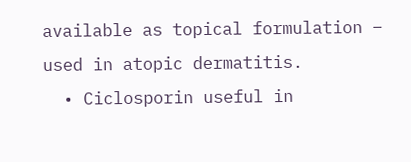available as topical formulation – used in atopic dermatitis.
  • Ciclosporin useful in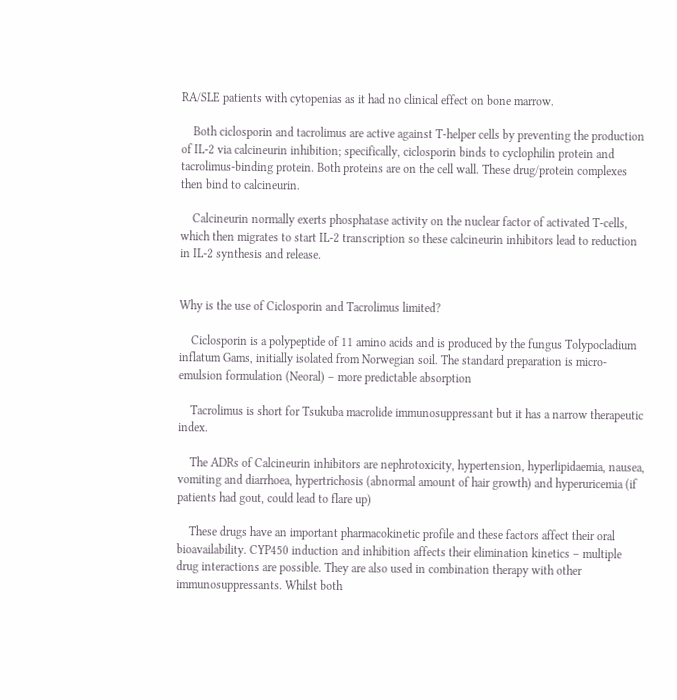RA/SLE patients with cytopenias as it had no clinical effect on bone marrow.

    Both ciclosporin and tacrolimus are active against T-helper cells by preventing the production of IL-2 via calcineurin inhibition; specifically, ciclosporin binds to cyclophilin protein and tacrolimus-binding protein. Both proteins are on the cell wall. These drug/protein complexes then bind to calcineurin.

    Calcineurin normally exerts phosphatase activity on the nuclear factor of activated T-cells, which then migrates to start IL-2 transcription so these calcineurin inhibitors lead to reduction in IL-2 synthesis and release.


Why is the use of Ciclosporin and Tacrolimus limited?

    Ciclosporin is a polypeptide of 11 amino acids and is produced by the fungus Tolypocladium inflatum Gams, initially isolated from Norwegian soil. The standard preparation is micro-emulsion formulation (Neoral) – more predictable absorption

    Tacrolimus is short for Tsukuba macrolide immunosuppressant but it has a narrow therapeutic index.

    The ADRs of Calcineurin inhibitors are nephrotoxicity, hypertension, hyperlipidaemia, nausea, vomiting and diarrhoea, hypertrichosis (abnormal amount of hair growth) and hyperuricemia (if patients had gout, could lead to flare up)

    These drugs have an important pharmacokinetic profile and these factors affect their oral bioavailability. CYP450 induction and inhibition affects their elimination kinetics – multiple drug interactions are possible. They are also used in combination therapy with other immunosuppressants. Whilst both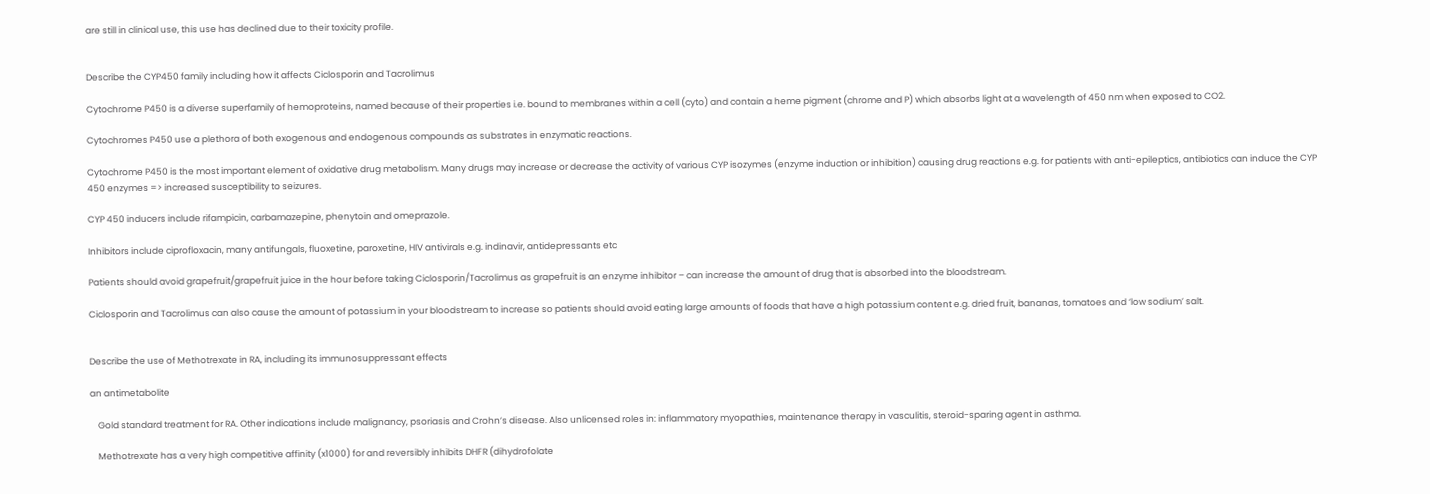are still in clinical use, this use has declined due to their toxicity profile.


Describe the CYP450 family including how it affects Ciclosporin and Tacrolimus

Cytochrome P450 is a diverse superfamily of hemoproteins, named because of their properties i.e. bound to membranes within a cell (cyto) and contain a heme pigment (chrome and P) which absorbs light at a wavelength of 450 nm when exposed to CO2.

Cytochromes P450 use a plethora of both exogenous and endogenous compounds as substrates in enzymatic reactions.

Cytochrome P450 is the most important element of oxidative drug metabolism. Many drugs may increase or decrease the activity of various CYP isozymes (enzyme induction or inhibition) causing drug reactions e.g. for patients with anti-epileptics, antibiotics can induce the CYP 450 enzymes => increased susceptibility to seizures.

CYP 450 inducers include rifampicin, carbamazepine, phenytoin and omeprazole.

Inhibitors include ciprofloxacin, many antifungals, fluoxetine, paroxetine, HIV antivirals e.g. indinavir, antidepressants etc

Patients should avoid grapefruit/grapefruit juice in the hour before taking Ciclosporin/Tacrolimus as grapefruit is an enzyme inhibitor – can increase the amount of drug that is absorbed into the bloodstream.

Ciclosporin and Tacrolimus can also cause the amount of potassium in your bloodstream to increase so patients should avoid eating large amounts of foods that have a high potassium content e.g. dried fruit, bananas, tomatoes and ‘low sodium’ salt.


Describe the use of Methotrexate in RA, including its immunosuppressant effects

an antimetabolite

    Gold standard treatment for RA. Other indications include malignancy, psoriasis and Crohn’s disease. Also unlicensed roles in: inflammatory myopathies, maintenance therapy in vasculitis, steroid-sparing agent in asthma.

    Methotrexate has a very high competitive affinity (x1000) for and reversibly inhibits DHFR (dihydrofolate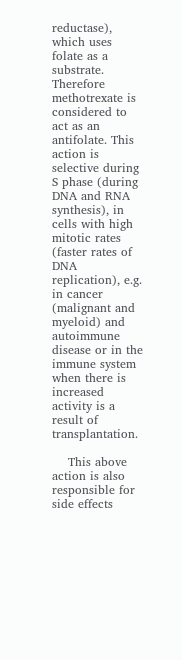reductase), which uses folate as a substrate. Therefore methotrexate is considered to act as an antifolate. This action is selective during S phase (during DNA and RNA synthesis), in cells with high mitotic rates (faster rates of DNA replication), e.g. in cancer (malignant and myeloid) and autoimmune disease or in the immune system when there is increased activity is a result of transplantation.

    This above action is also responsible for side effects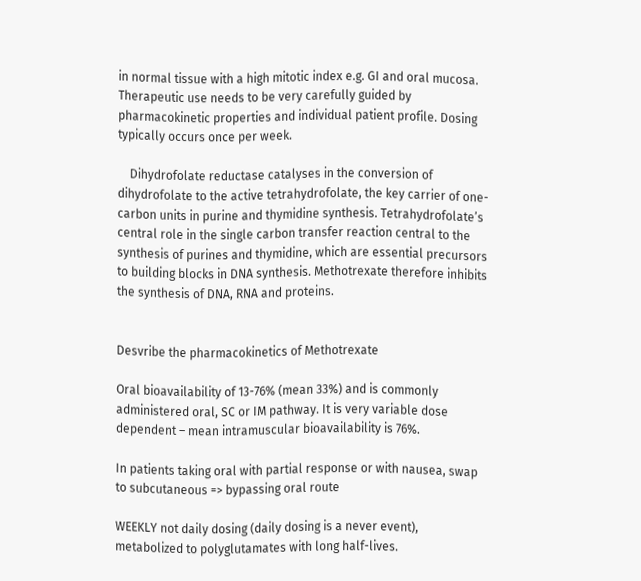in normal tissue with a high mitotic index e.g. GI and oral mucosa. Therapeutic use needs to be very carefully guided by pharmacokinetic properties and individual patient profile. Dosing typically occurs once per week.

    Dihydrofolate reductase catalyses in the conversion of dihydrofolate to the active tetrahydrofolate, the key carrier of one-carbon units in purine and thymidine synthesis. Tetrahydrofolate’s central role in the single carbon transfer reaction central to the synthesis of purines and thymidine, which are essential precursors to building blocks in DNA synthesis. Methotrexate therefore inhibits the synthesis of DNA, RNA and proteins.


Desvribe the pharmacokinetics of Methotrexate

Oral bioavailability of 13-76% (mean 33%) and is commonly administered oral, SC or IM pathway. It is very variable dose dependent – mean intramuscular bioavailability is 76%.

In patients taking oral with partial response or with nausea, swap to subcutaneous => bypassing oral route

WEEKLY not daily dosing (daily dosing is a never event), metabolized to polyglutamates with long half-lives.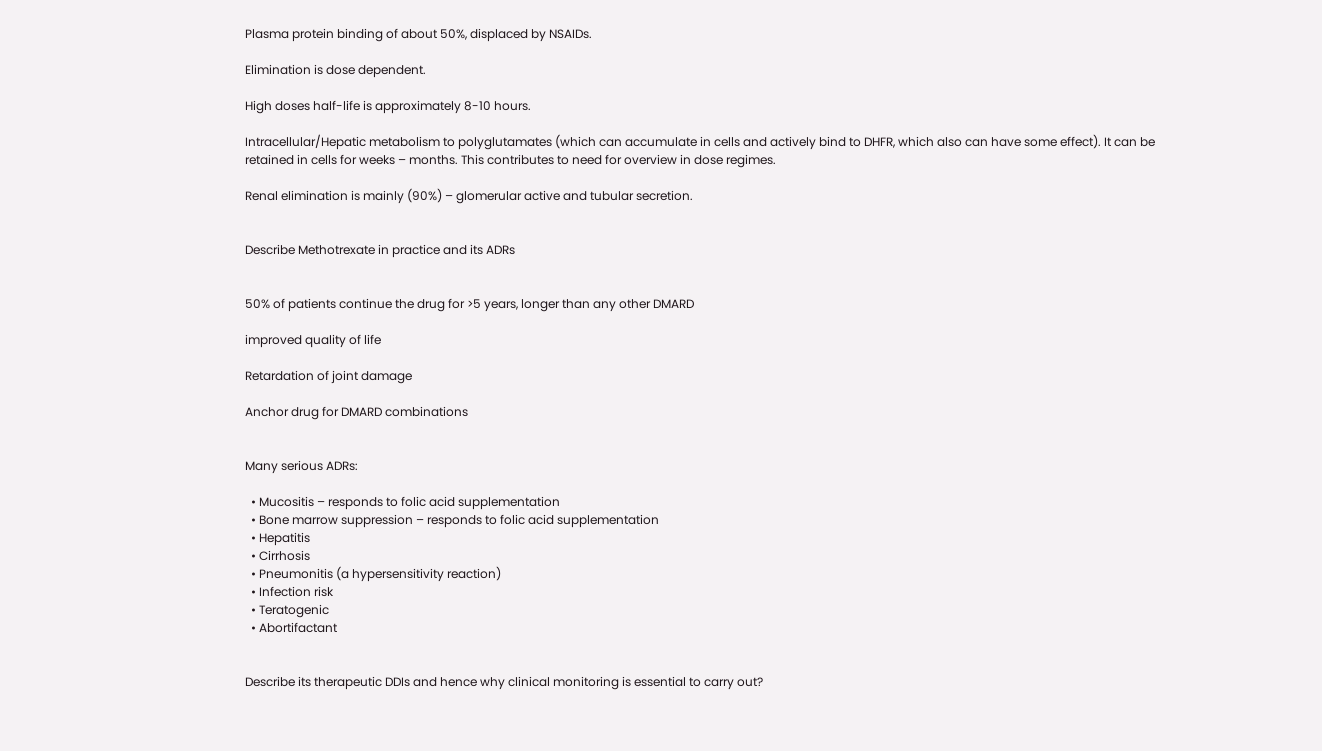Plasma protein binding of about 50%, displaced by NSAIDs.

Elimination is dose dependent.

High doses half-life is approximately 8-10 hours.

Intracellular/Hepatic metabolism to polyglutamates (which can accumulate in cells and actively bind to DHFR, which also can have some effect). It can be retained in cells for weeks – months. This contributes to need for overview in dose regimes.

Renal elimination is mainly (90%) – glomerular active and tubular secretion.


Describe Methotrexate in practice and its ADRs


50% of patients continue the drug for >5 years, longer than any other DMARD

improved quality of life

Retardation of joint damage

Anchor drug for DMARD combinations


Many serious ADRs:

  • Mucositis – responds to folic acid supplementation
  • Bone marrow suppression – responds to folic acid supplementation
  • Hepatitis
  • Cirrhosis
  • Pneumonitis (a hypersensitivity reaction)
  • Infection risk
  • Teratogenic
  • Abortifactant


Describe its therapeutic DDIs and hence why clinical monitoring is essential to carry out?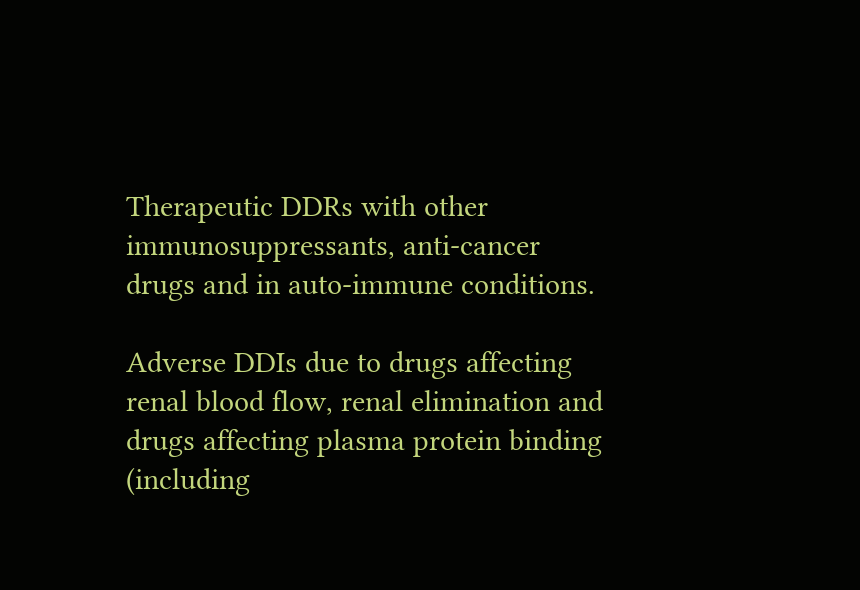Therapeutic DDRs with other immunosuppressants, anti-cancer drugs and in auto-immune conditions.

Adverse DDIs due to drugs affecting renal blood flow, renal elimination and drugs affecting plasma protein binding (including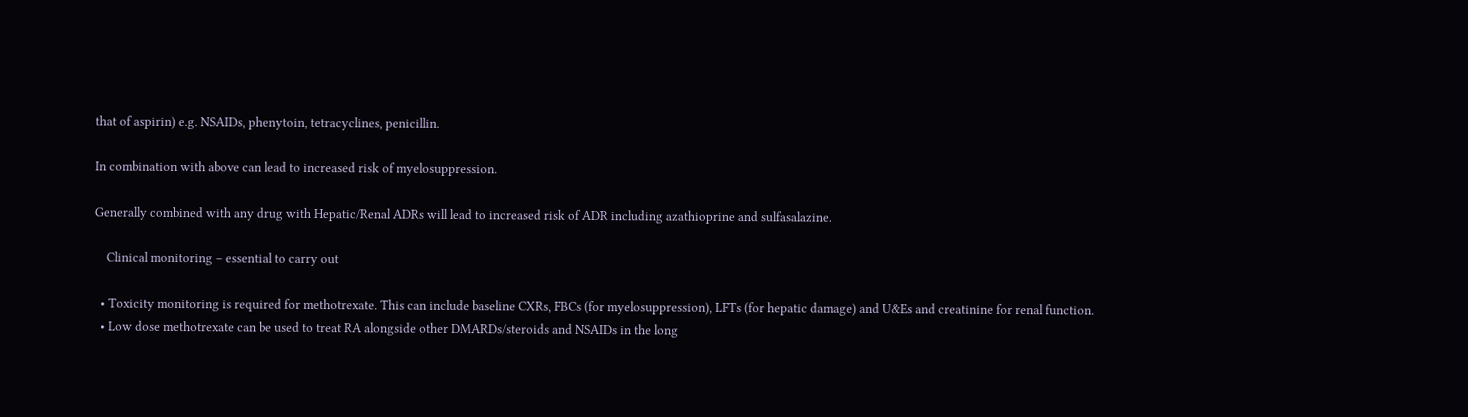that of aspirin) e.g. NSAIDs, phenytoin, tetracyclines, penicillin.

In combination with above can lead to increased risk of myelosuppression.

Generally combined with any drug with Hepatic/Renal ADRs will lead to increased risk of ADR including azathioprine and sulfasalazine.

    Clinical monitoring – essential to carry out

  • Toxicity monitoring is required for methotrexate. This can include baseline CXRs, FBCs (for myelosuppression), LFTs (for hepatic damage) and U&Es and creatinine for renal function.
  • Low dose methotrexate can be used to treat RA alongside other DMARDs/steroids and NSAIDs in the long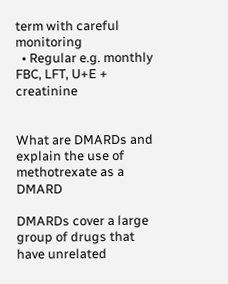term with careful monitoring
  • Regular e.g. monthly FBC, LFT, U+E + creatinine


What are DMARDs and explain the use of methotrexate as a DMARD

DMARDs cover a large group of drugs that have unrelated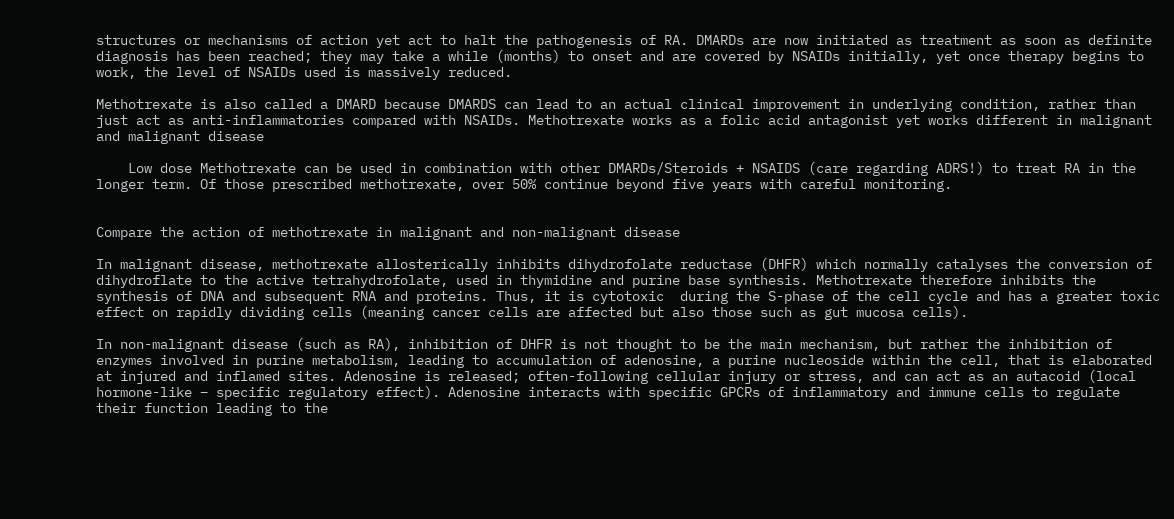structures or mechanisms of action yet act to halt the pathogenesis of RA. DMARDs are now initiated as treatment as soon as definite diagnosis has been reached; they may take a while (months) to onset and are covered by NSAIDs initially, yet once therapy begins to work, the level of NSAIDs used is massively reduced.

Methotrexate is also called a DMARD because DMARDS can lead to an actual clinical improvement in underlying condition, rather than just act as anti-inflammatories compared with NSAIDs. Methotrexate works as a folic acid antagonist yet works different in malignant and malignant disease

    Low dose Methotrexate can be used in combination with other DMARDs/Steroids + NSAIDS (care regarding ADRS!) to treat RA in the longer term. Of those prescribed methotrexate, over 50% continue beyond five years with careful monitoring.


Compare the action of methotrexate in malignant and non-malignant disease

In malignant disease, methotrexate allosterically inhibits dihydrofolate reductase (DHFR) which normally catalyses the conversion of dihydroflate to the active tetrahydrofolate, used in thymidine and purine base synthesis. Methotrexate therefore inhibits the synthesis of DNA and subsequent RNA and proteins. Thus, it is cytotoxic  during the S-phase of the cell cycle and has a greater toxic effect on rapidly dividing cells (meaning cancer cells are affected but also those such as gut mucosa cells).

In non-malignant disease (such as RA), inhibition of DHFR is not thought to be the main mechanism, but rather the inhibition of enzymes involved in purine metabolism, leading to accumulation of adenosine, a purine nucleoside within the cell, that is elaborated at injured and inflamed sites. Adenosine is released; often-following cellular injury or stress, and can act as an autacoid (local hormone-like – specific regulatory effect). Adenosine interacts with specific GPCRs of inflammatory and immune cells to regulate their function leading to the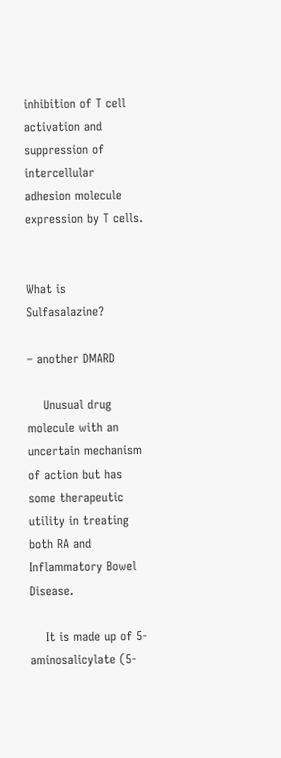inhibition of T cell activation and suppression of intercellular adhesion molecule expression by T cells.


What is Sulfasalazine?

– another DMARD

    Unusual drug molecule with an uncertain mechanism of action but has some therapeutic utility in treating both RA and Inflammatory Bowel Disease.

    It is made up of 5-aminosalicylate (5-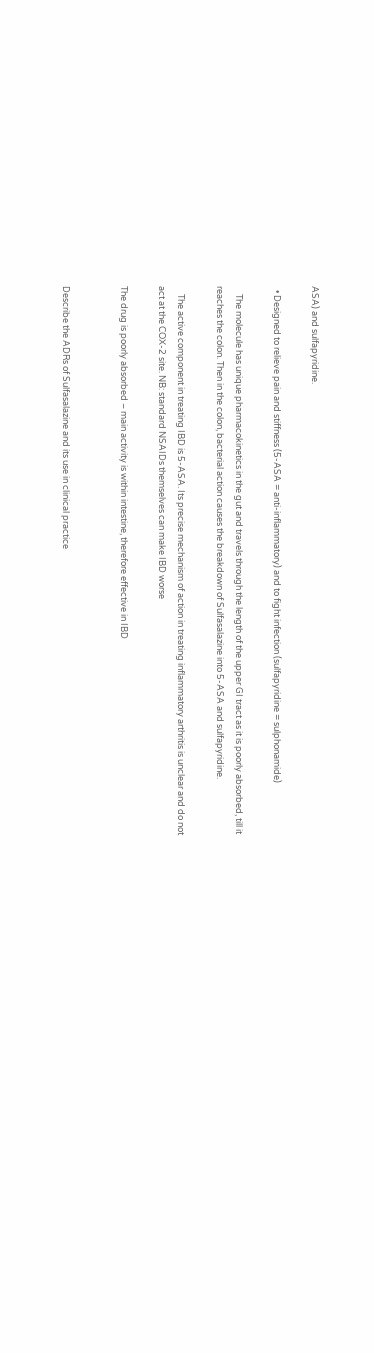ASA) and sulfapyridine.

  • Designed to relieve pain and stiffness (5-ASA = anti-inflammatory) and to fight infection (sulfapyridine = sulphonamide)

    The molecule has unique pharmacokinetics in the gut and travels through the length of the upper GI tract as it is poorly absorbed, till it reaches the colon. Then in the colon, bacterial action causes the breakdown of Sulfasalazine into 5-ASA and sulfapyridine.

    The active component in treating IBD is 5-ASA. Its precise mechanism of action in treating inflammatory arthritis is unclear and do not act at the COX-2 site. NB: standard NSAIDs themselves can make IBD worse

The drug is poorly absorbed – main activity is within intestine, therefore effective in IBD


Describe the ADRs of Sulfasalazine and its use in clinical practice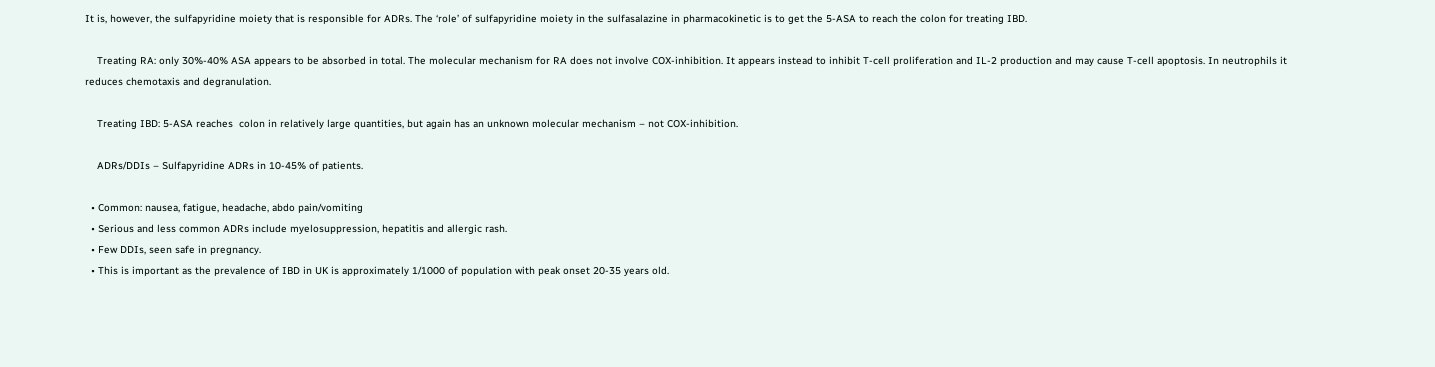It is, however, the sulfapyridine moiety that is responsible for ADRs. The ‘role’ of sulfapyridine moiety in the sulfasalazine in pharmacokinetic is to get the 5-ASA to reach the colon for treating IBD.

    Treating RA: only 30%-40% ASA appears to be absorbed in total. The molecular mechanism for RA does not involve COX-inhibition. It appears instead to inhibit T-cell proliferation and IL-2 production and may cause T-cell apoptosis. In neutrophils it reduces chemotaxis and degranulation.

    Treating IBD: 5-ASA reaches  colon in relatively large quantities, but again has an unknown molecular mechanism – not COX-inhibition.

    ADRs/DDIs – Sulfapyridine ADRs in 10-45% of patients.

  • Common: nausea, fatigue, headache, abdo pain/vomiting
  • Serious and less common ADRs include myelosuppression, hepatitis and allergic rash.
  • Few DDIs, seen safe in pregnancy.
  • This is important as the prevalence of IBD in UK is approximately 1/1000 of population with peak onset 20-35 years old.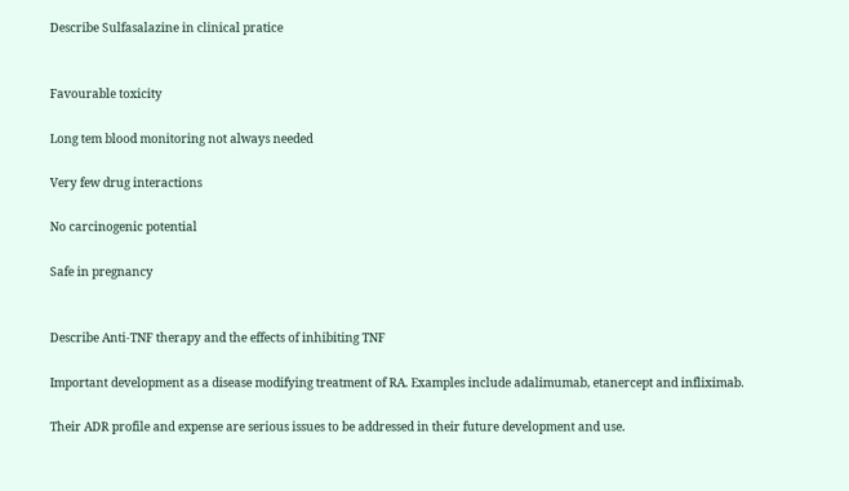Describe Sulfasalazine in clinical pratice


Favourable toxicity

Long tem blood monitoring not always needed

Very few drug interactions

No carcinogenic potential

Safe in pregnancy


Describe Anti-TNF therapy and the effects of inhibiting TNF

Important development as a disease modifying treatment of RA. Examples include adalimumab, etanercept and infliximab.

Their ADR profile and expense are serious issues to be addressed in their future development and use.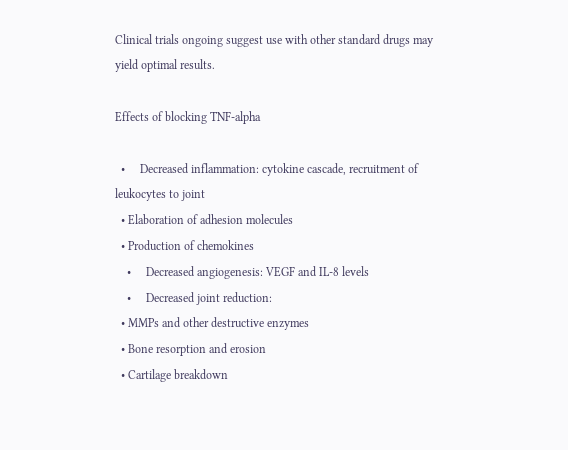Clinical trials ongoing suggest use with other standard drugs may yield optimal results.

Effects of blocking TNF-alpha

  •     Decreased inflammation: cytokine cascade, recruitment of leukocytes to joint
  • Elaboration of adhesion molecules
  • Production of chemokines
    •     Decreased angiogenesis: VEGF and IL-8 levels
    •     Decreased joint reduction:
  • MMPs and other destructive enzymes
  • Bone resorption and erosion
  • Cartilage breakdown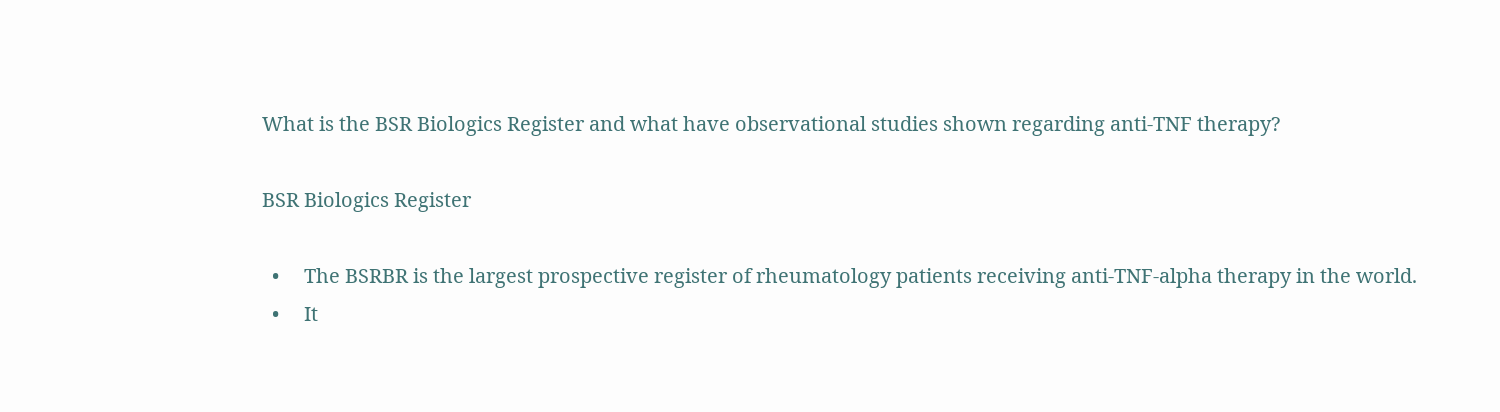What is the BSR Biologics Register and what have observational studies shown regarding anti-TNF therapy?

BSR Biologics Register

  •     The BSRBR is the largest prospective register of rheumatology patients receiving anti-TNF-alpha therapy in the world.
  •     It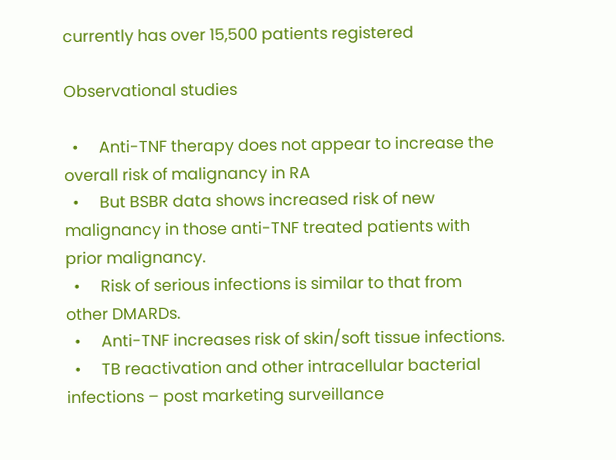currently has over 15,500 patients registered

Observational studies

  •     Anti-TNF therapy does not appear to increase the overall risk of malignancy in RA
  •     But BSBR data shows increased risk of new malignancy in those anti-TNF treated patients with prior malignancy.
  •     Risk of serious infections is similar to that from other DMARDs.
  •     Anti-TNF increases risk of skin/soft tissue infections.
  •     TB reactivation and other intracellular bacterial infections – post marketing surveillance